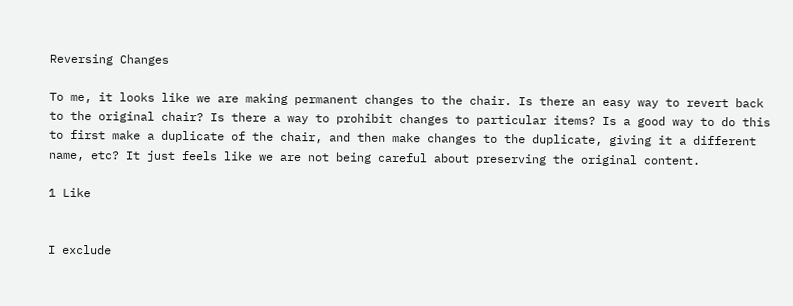Reversing Changes

To me, it looks like we are making permanent changes to the chair. Is there an easy way to revert back to the original chair? Is there a way to prohibit changes to particular items? Is a good way to do this to first make a duplicate of the chair, and then make changes to the duplicate, giving it a different name, etc? It just feels like we are not being careful about preserving the original content.

1 Like


I exclude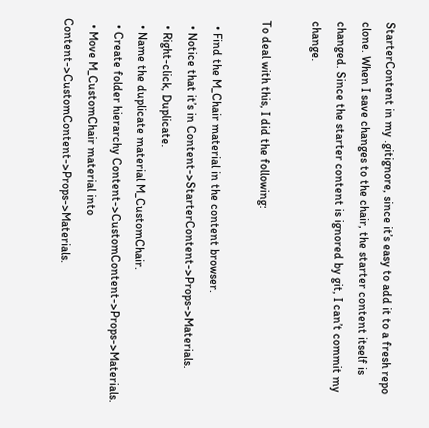StarterContent in my .gitignore, since it’s easy to add it to a fresh repo clone. When I save changes to the chair, the starter content itself is changed. Since the starter content is ignored by git, I can’t commit my change.

To deal with this, I did the following:

  • Find the M_Chair material in the content browser.
  • Notice that it’s in Content->StarterContent->Props->Materials.
  • Right-click, Duplicate.
  • Name the duplicate material M_CustomChair.
  • Create folder hierarchy Content->CustomContent->Props->Materials.
  • Move M_CustomChair material into Content->CustomContent->Props->Materials.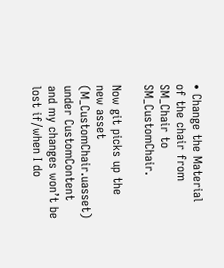• Change the Material of the chair from SM_Chair to SM_CustomChair.

Now git picks up the new asset (M_CustomChair.uasset) under CustomContent and my changes won’t be lost if/when I do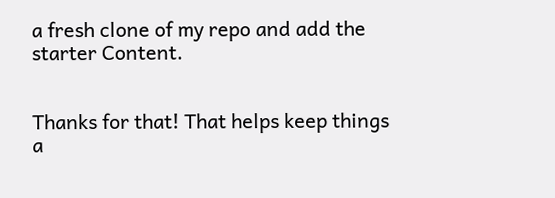a fresh clone of my repo and add the starter Content.


Thanks for that! That helps keep things a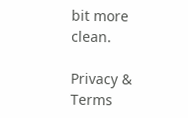bit more clean.

Privacy & Terms